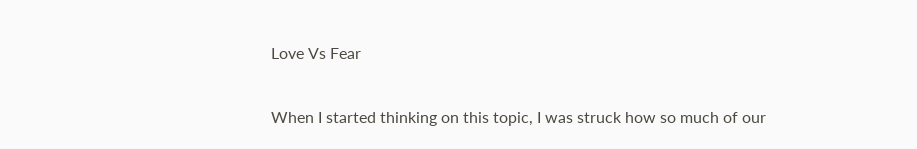Love Vs Fear

When I started thinking on this topic, I was struck how so much of our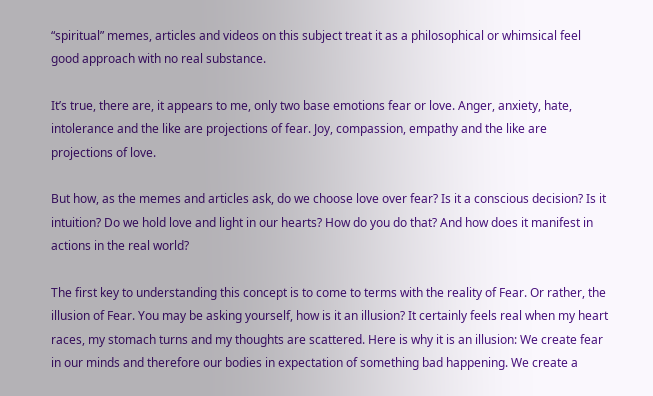“spiritual” memes, articles and videos on this subject treat it as a philosophical or whimsical feel good approach with no real substance.

It’s true, there are, it appears to me, only two base emotions fear or love. Anger, anxiety, hate, intolerance and the like are projections of fear. Joy, compassion, empathy and the like are projections of love.

But how, as the memes and articles ask, do we choose love over fear? Is it a conscious decision? Is it intuition? Do we hold love and light in our hearts? How do you do that? And how does it manifest in actions in the real world?

The first key to understanding this concept is to come to terms with the reality of Fear. Or rather, the illusion of Fear. You may be asking yourself, how is it an illusion? It certainly feels real when my heart races, my stomach turns and my thoughts are scattered. Here is why it is an illusion: We create fear in our minds and therefore our bodies in expectation of something bad happening. We create a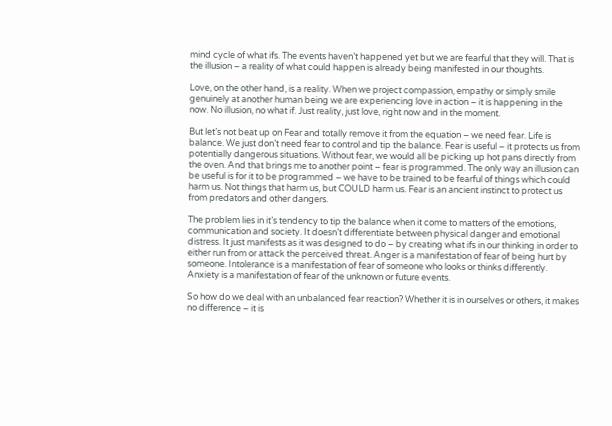mind cycle of what ifs. The events haven’t happened yet but we are fearful that they will. That is the illusion – a reality of what could happen is already being manifested in our thoughts.

Love, on the other hand, is a reality. When we project compassion, empathy or simply smile genuinely at another human being we are experiencing love in action – it is happening in the now. No illusion, no what if. Just reality, just love, right now and in the moment.

But let’s not beat up on Fear and totally remove it from the equation – we need fear. Life is balance. We just don’t need fear to control and tip the balance. Fear is useful – it protects us from potentially dangerous situations. Without fear, we would all be picking up hot pans directly from the oven. And that brings me to another point – fear is programmed. The only way an illusion can be useful is for it to be programmed – we have to be trained to be fearful of things which could harm us. Not things that harm us, but COULD harm us. Fear is an ancient instinct to protect us from predators and other dangers.

The problem lies in it’s tendency to tip the balance when it come to matters of the emotions, communication and society. It doesn’t differentiate between physical danger and emotional distress. It just manifests as it was designed to do – by creating what ifs in our thinking in order to either run from or attack the perceived threat. Anger is a manifestation of fear of being hurt by someone. Intolerance is a manifestation of fear of someone who looks or thinks differently. Anxiety is a manifestation of fear of the unknown or future events.

So how do we deal with an unbalanced fear reaction? Whether it is in ourselves or others, it makes no difference – it is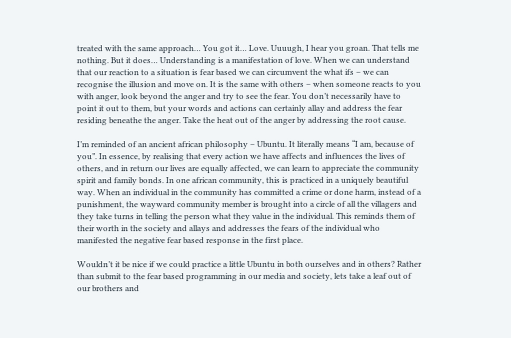treated with the same approach… You got it… Love. Uuuugh, I hear you groan. That tells me nothing. But it does… Understanding is a manifestation of love. When we can understand that our reaction to a situation is fear based we can circumvent the what ifs – we can recognise the illusion and move on. It is the same with others – when someone reacts to you with anger, look beyond the anger and try to see the fear. You don’t necessarily have to point it out to them, but your words and actions can certainly allay and address the fear residing beneathe the anger. Take the heat out of the anger by addressing the root cause.

I’m reminded of an ancient african philosophy – Ubuntu. It literally means “I am, because of you”. In essence, by realising that every action we have affects and influences the lives of others, and in return our lives are equally affected, we can learn to appreciate the community spirit and family bonds. In one african community, this is practiced in a uniquely beautiful way. When an individual in the community has committed a crime or done harm, instead of a punishment, the wayward community member is brought into a circle of all the villagers and they take turns in telling the person what they value in the individual. This reminds them of their worth in the society and allays and addresses the fears of the individual who manifested the negative fear based response in the first place.

Wouldn’t it be nice if we could practice a little Ubuntu in both ourselves and in others? Rather than submit to the fear based programming in our media and society, lets take a leaf out of our brothers and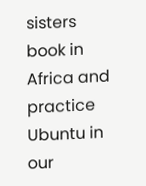sisters book in Africa and practice Ubuntu in our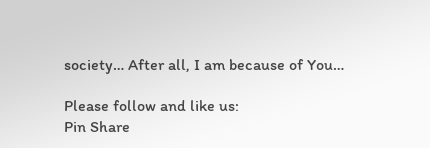society… After all, I am because of You…

Please follow and like us:
Pin Share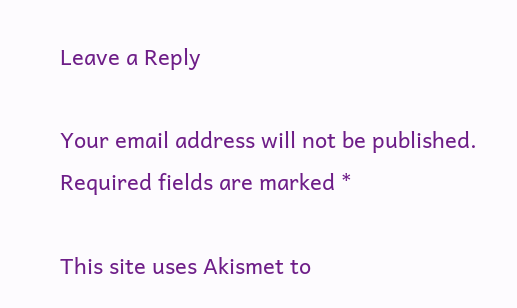Leave a Reply

Your email address will not be published. Required fields are marked *

This site uses Akismet to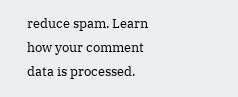reduce spam. Learn how your comment data is processed.